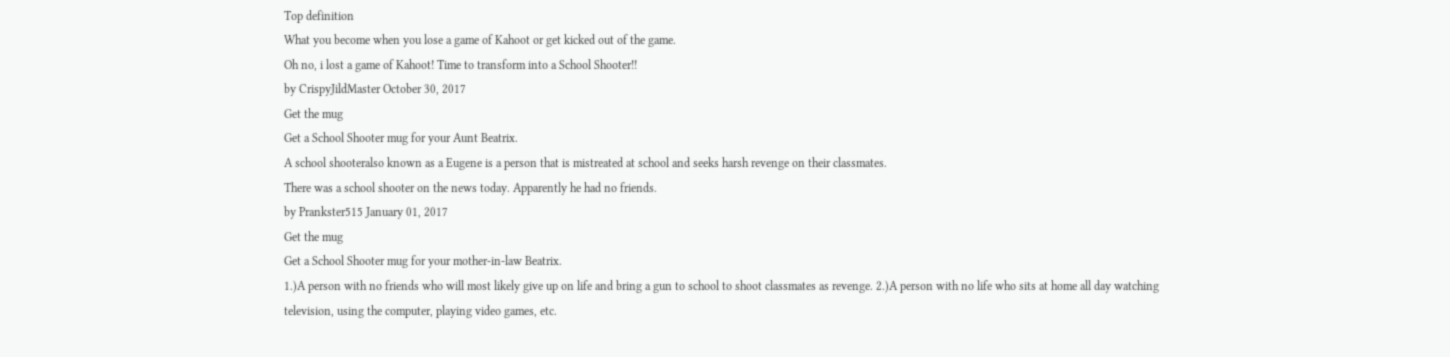Top definition
What you become when you lose a game of Kahoot or get kicked out of the game.
Oh no, i lost a game of Kahoot! Time to transform into a School Shooter!!
by CrispyJildMaster October 30, 2017
Get the mug
Get a School Shooter mug for your Aunt Beatrix.
A school shooteralso known as a Eugene is a person that is mistreated at school and seeks harsh revenge on their classmates.
There was a school shooter on the news today. Apparently he had no friends.
by Prankster515 January 01, 2017
Get the mug
Get a School Shooter mug for your mother-in-law Beatrix.
1.)A person with no friends who will most likely give up on life and bring a gun to school to shoot classmates as revenge. 2.)A person with no life who sits at home all day watching television, using the computer, playing video games, etc.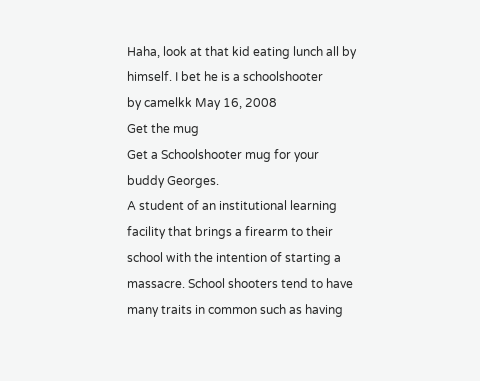Haha, look at that kid eating lunch all by himself. I bet he is a schoolshooter
by camelkk May 16, 2008
Get the mug
Get a Schoolshooter mug for your buddy Georges.
A student of an institutional learning facility that brings a firearm to their school with the intention of starting a massacre. School shooters tend to have many traits in common such as having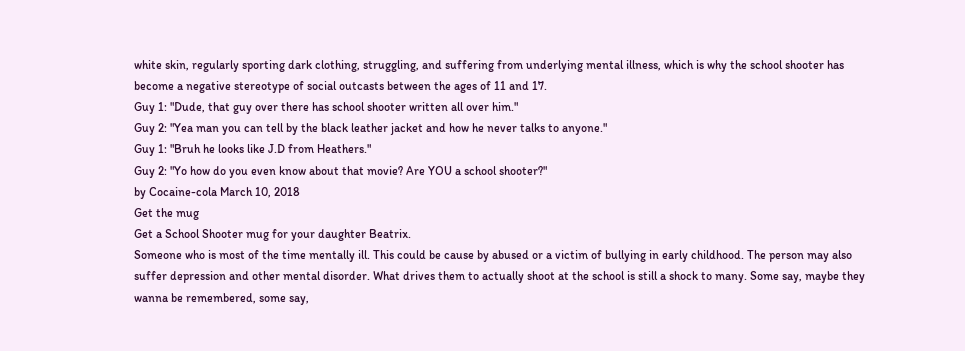white skin, regularly sporting dark clothing, struggling, and suffering from underlying mental illness, which is why the school shooter has become a negative stereotype of social outcasts between the ages of 11 and 17.
Guy 1: "Dude, that guy over there has school shooter written all over him."
Guy 2: "Yea man you can tell by the black leather jacket and how he never talks to anyone."
Guy 1: "Bruh he looks like J.D from Heathers."
Guy 2: "Yo how do you even know about that movie? Are YOU a school shooter?"
by Cocaine-cola March 10, 2018
Get the mug
Get a School Shooter mug for your daughter Beatrix.
Someone who is most of the time mentally ill. This could be cause by abused or a victim of bullying in early childhood. The person may also suffer depression and other mental disorder. What drives them to actually shoot at the school is still a shock to many. Some say, maybe they wanna be remembered, some say,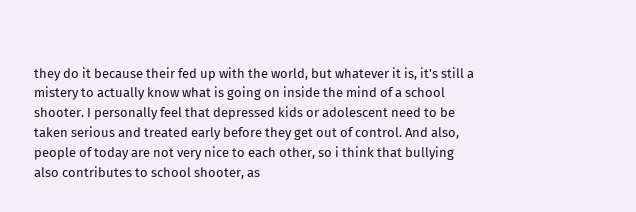they do it because their fed up with the world, but whatever it is, it's still a mistery to actually know what is going on inside the mind of a school shooter. I personally feel that depressed kids or adolescent need to be taken serious and treated early before they get out of control. And also, people of today are not very nice to each other, so i think that bullying also contributes to school shooter, as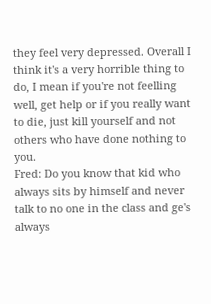they feel very depressed. Overall I think it's a very horrible thing to do, I mean if you're not feelling well, get help or if you really want to die, just kill yourself and not others who have done nothing to you.
Fred: Do you know that kid who always sits by himself and never talk to no one in the class and ge's always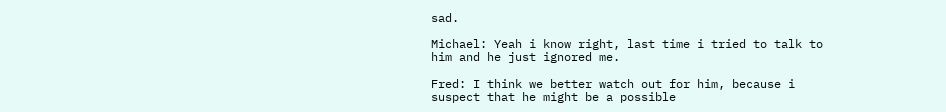sad.

Michael: Yeah i know right, last time i tried to talk to him and he just ignored me.

Fred: I think we better watch out for him, because i suspect that he might be a possible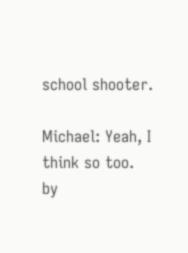school shooter.

Michael: Yeah, I think so too.
by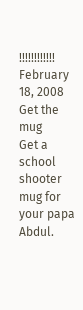!!!!!!!!!!!! February 18, 2008
Get the mug
Get a school shooter mug for your papa Abdul.